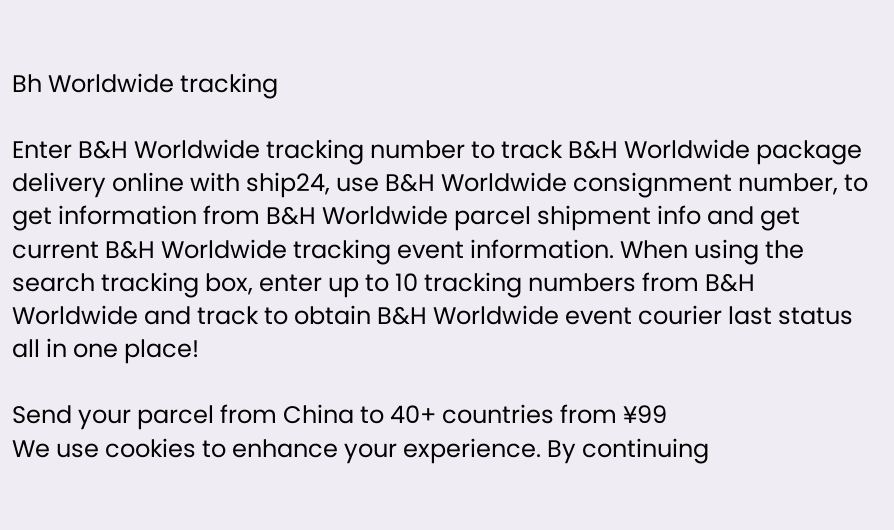Bh Worldwide tracking

Enter B&H Worldwide tracking number to track B&H Worldwide package delivery online with ship24, use B&H Worldwide consignment number, to get information from B&H Worldwide parcel shipment info and get current B&H Worldwide tracking event information. When using the search tracking box, enter up to 10 tracking numbers from B&H Worldwide and track to obtain B&H Worldwide event courier last status all in one place!

Send your parcel from China to 40+ countries from ¥99
We use cookies to enhance your experience. By continuing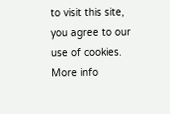to visit this site, you agree to our use of cookies. More info